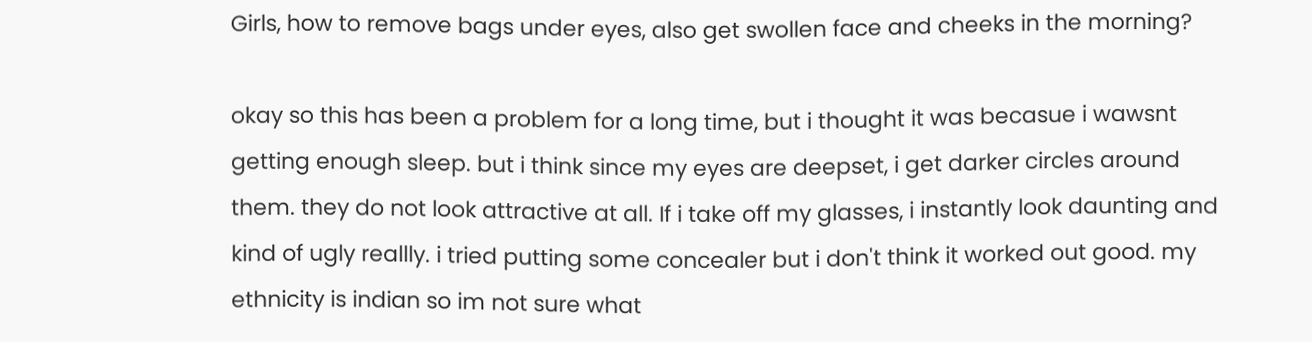Girls, how to remove bags under eyes, also get swollen face and cheeks in the morning?

okay so this has been a problem for a long time, but i thought it was becasue i wawsnt getting enough sleep. but i think since my eyes are deepset, i get darker circles around them. they do not look attractive at all. If i take off my glasses, i instantly look daunting and kind of ugly reallly. i tried putting some concealer but i don't think it worked out good. my ethnicity is indian so im not sure what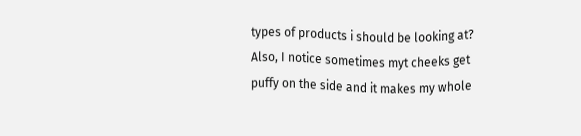types of products i should be looking at?
Also, I notice sometimes myt cheeks get puffy on the side and it makes my whole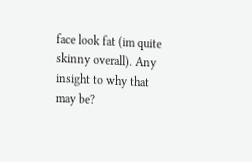face look fat (im quite skinny overall). Any insight to why that may be?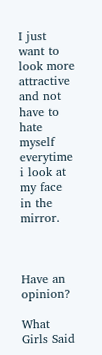I just want to look more attractive and not have to hate myself everytime i look at my face in the mirror.



Have an opinion?

What Girls Said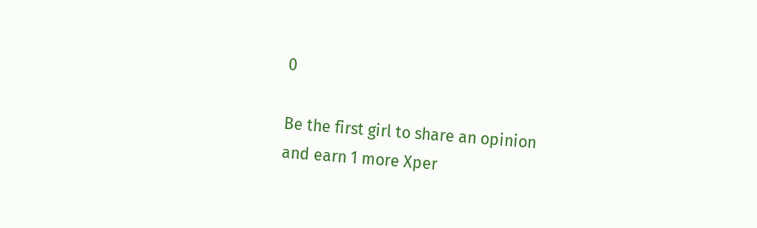0

Be the first girl to share an opinion
and earn 1 more Xper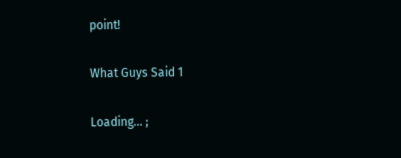point!

What Guys Said 1

Loading... ;